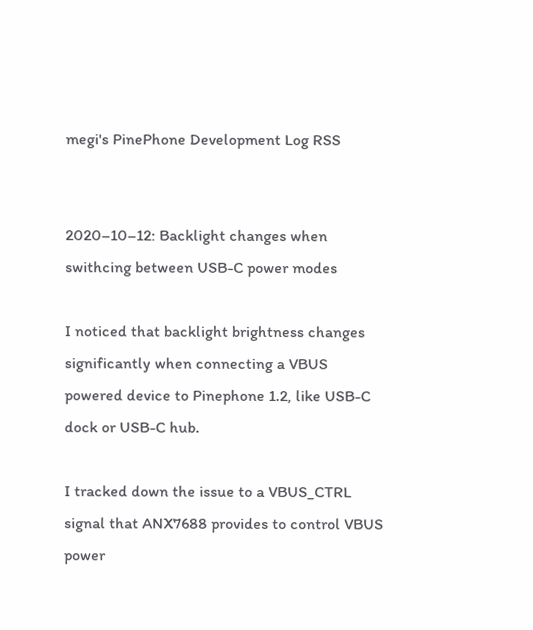megi's PinePhone Development Log RSS


2020–10–12: Backlight changes when swithcing between USB-C power modes

I noticed that backlight brightness changes significantly when connecting a VBUS powered device to Pinephone 1.2, like USB-C dock or USB-C hub.

I tracked down the issue to a VBUS_CTRL signal that ANX7688 provides to control VBUS power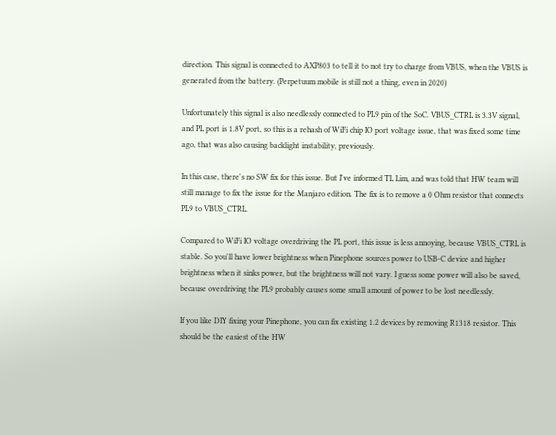direction. This signal is connected to AXP803 to tell it to not try to charge from VBUS, when the VBUS is generated from the battery. (Perpetuum mobile is still not a thing, even in 2020)

Unfortunately this signal is also needlessly connected to PL9 pin of the SoC. VBUS_CTRL is 3.3V signal, and PL port is 1.8V port, so this is a rehash of WiFi chip IO port voltage issue, that was fixed some time ago, that was also causing backlight instability, previously.

In this case, there's no SW fix for this issue. But I've informed TL Lim, and was told that HW team will still manage to fix the issue for the Manjaro edition. The fix is to remove a 0 Ohm resistor that connects PL9 to VBUS_CTRL.

Compared to WiFi IO voltage overdriving the PL port, this issue is less annoying, because VBUS_CTRL is stable. So you'll have lower brightness when Pinephone sources power to USB-C device and higher brightness when it sinks power, but the brightness will not vary. I guess some power will also be saved, because overdriving the PL9 probably causes some small amount of power to be lost needlessly.

If you like DIY fixing your Pinephone, you can fix existing 1.2 devices by removing R1318 resistor. This should be the easiest of the HW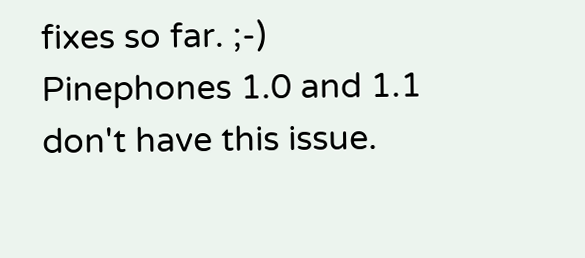fixes so far. ;-) Pinephones 1.0 and 1.1 don't have this issue.